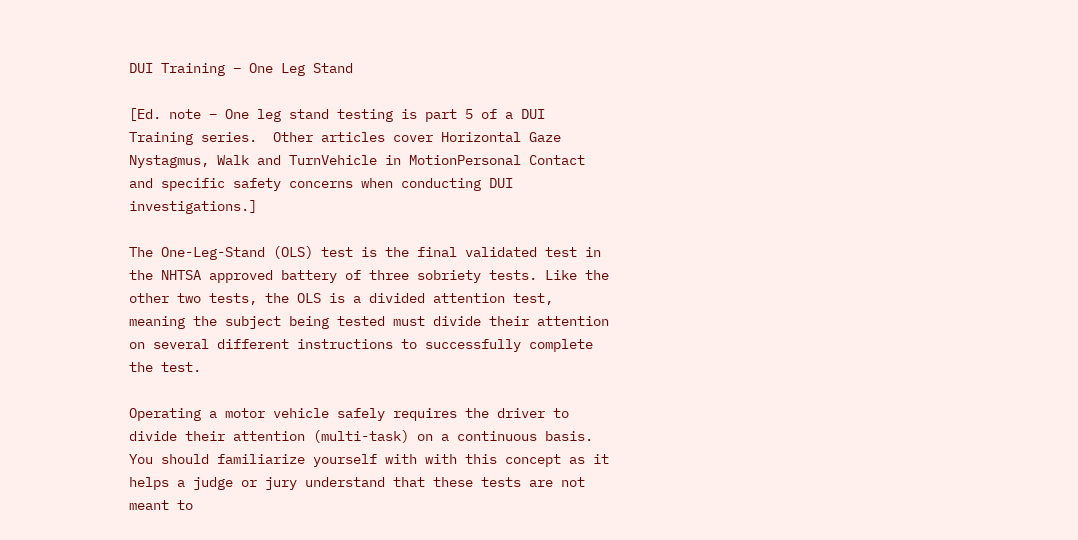DUI Training – One Leg Stand

[Ed. note – One leg stand testing is part 5 of a DUI Training series.  Other articles cover Horizontal Gaze Nystagmus, Walk and TurnVehicle in MotionPersonal Contact and specific safety concerns when conducting DUI investigations.]

The One-Leg-Stand (OLS) test is the final validated test in the NHTSA approved battery of three sobriety tests. Like the other two tests, the OLS is a divided attention test, meaning the subject being tested must divide their attention on several different instructions to successfully complete the test.

Operating a motor vehicle safely requires the driver to divide their attention (multi-task) on a continuous basis. You should familiarize yourself with with this concept as it helps a judge or jury understand that these tests are not meant to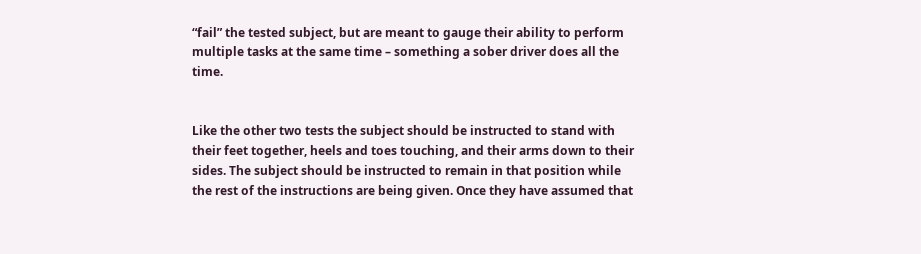“fail” the tested subject, but are meant to gauge their ability to perform multiple tasks at the same time – something a sober driver does all the time.


Like the other two tests the subject should be instructed to stand with their feet together, heels and toes touching, and their arms down to their sides. The subject should be instructed to remain in that position while the rest of the instructions are being given. Once they have assumed that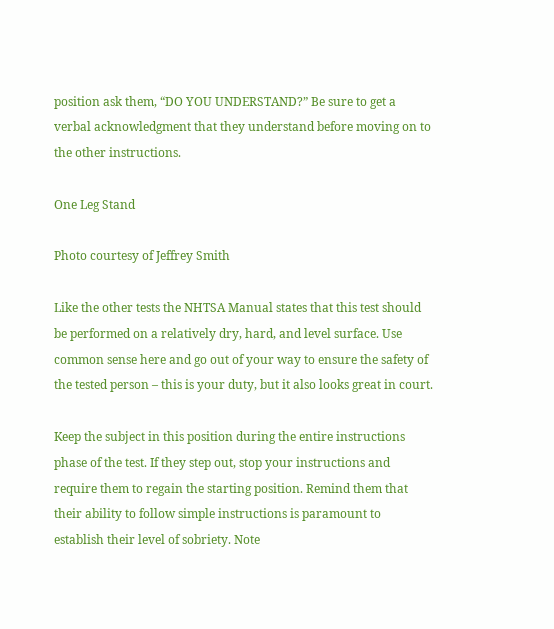position ask them, “DO YOU UNDERSTAND?” Be sure to get a verbal acknowledgment that they understand before moving on to the other instructions.

One Leg Stand

Photo courtesy of Jeffrey Smith

Like the other tests the NHTSA Manual states that this test should be performed on a relatively dry, hard, and level surface. Use common sense here and go out of your way to ensure the safety of the tested person – this is your duty, but it also looks great in court.

Keep the subject in this position during the entire instructions phase of the test. If they step out, stop your instructions and require them to regain the starting position. Remind them that their ability to follow simple instructions is paramount to establish their level of sobriety. Note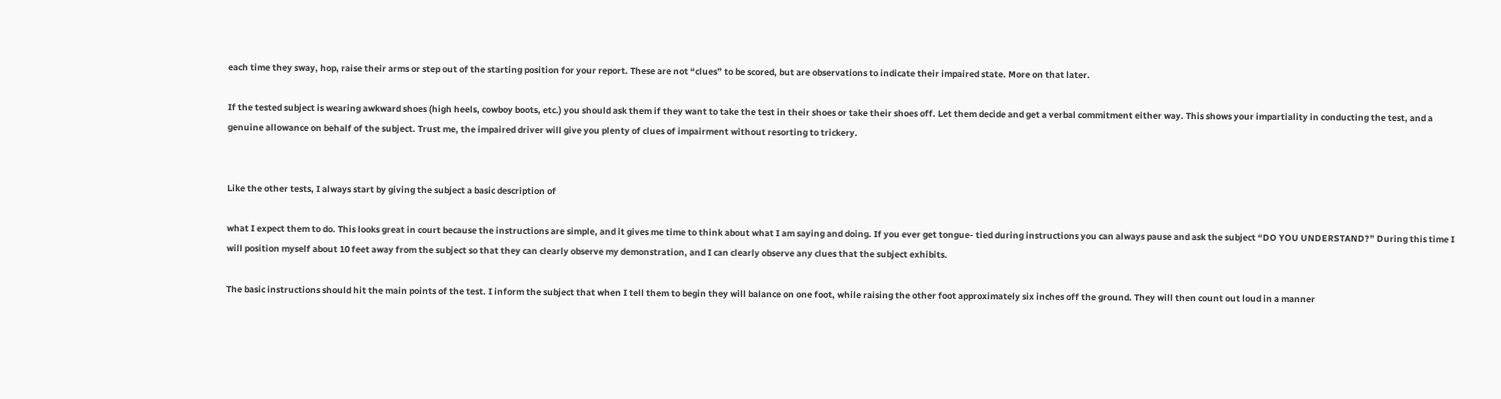each time they sway, hop, raise their arms or step out of the starting position for your report. These are not “clues” to be scored, but are observations to indicate their impaired state. More on that later.

If the tested subject is wearing awkward shoes (high heels, cowboy boots, etc.) you should ask them if they want to take the test in their shoes or take their shoes off. Let them decide and get a verbal commitment either way. This shows your impartiality in conducting the test, and a genuine allowance on behalf of the subject. Trust me, the impaired driver will give you plenty of clues of impairment without resorting to trickery.


Like the other tests, I always start by giving the subject a basic description of

what I expect them to do. This looks great in court because the instructions are simple, and it gives me time to think about what I am saying and doing. If you ever get tongue- tied during instructions you can always pause and ask the subject “DO YOU UNDERSTAND?” During this time I will position myself about 10 feet away from the subject so that they can clearly observe my demonstration, and I can clearly observe any clues that the subject exhibits.

The basic instructions should hit the main points of the test. I inform the subject that when I tell them to begin they will balance on one foot, while raising the other foot approximately six inches off the ground. They will then count out loud in a manner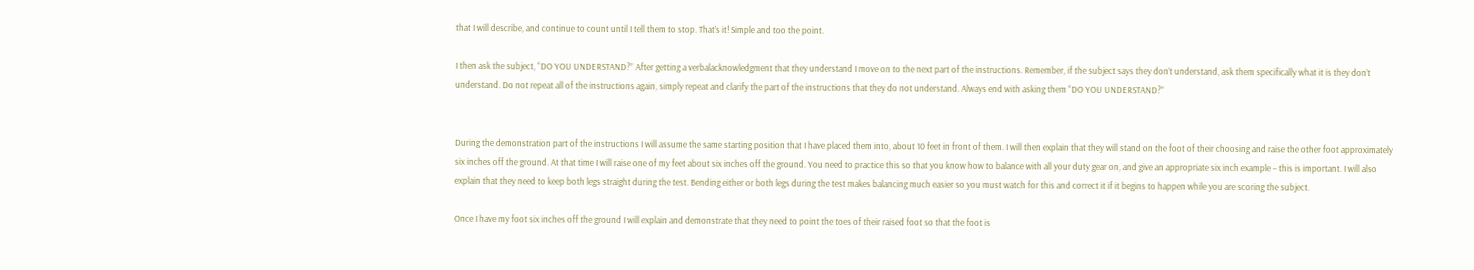that I will describe, and continue to count until I tell them to stop. That’s it! Simple and too the point.

I then ask the subject, “DO YOU UNDERSTAND?” After getting a verbalacknowledgment that they understand I move on to the next part of the instructions. Remember, if the subject says they don’t understand, ask them specifically what it is they don’t understand. Do not repeat all of the instructions again, simply repeat and clarify the part of the instructions that they do not understand. Always end with asking them “DO YOU UNDERSTAND?”


During the demonstration part of the instructions I will assume the same starting position that I have placed them into, about 10 feet in front of them. I will then explain that they will stand on the foot of their choosing and raise the other foot approximately six inches off the ground. At that time I will raise one of my feet about six inches off the ground. You need to practice this so that you know how to balance with all your duty gear on, and give an appropriate six inch example – this is important. I will also explain that they need to keep both legs straight during the test. Bending either or both legs during the test makes balancing much easier so you must watch for this and correct it if it begins to happen while you are scoring the subject.

Once I have my foot six inches off the ground I will explain and demonstrate that they need to point the toes of their raised foot so that the foot is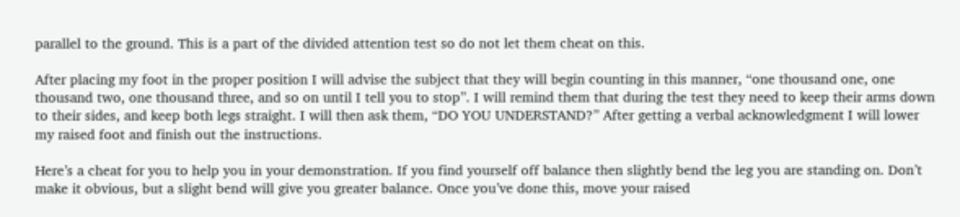parallel to the ground. This is a part of the divided attention test so do not let them cheat on this.

After placing my foot in the proper position I will advise the subject that they will begin counting in this manner, “one thousand one, one thousand two, one thousand three, and so on until I tell you to stop”. I will remind them that during the test they need to keep their arms down to their sides, and keep both legs straight. I will then ask them, “DO YOU UNDERSTAND?” After getting a verbal acknowledgment I will lower my raised foot and finish out the instructions.

Here’s a cheat for you to help you in your demonstration. If you find yourself off balance then slightly bend the leg you are standing on. Don’t make it obvious, but a slight bend will give you greater balance. Once you’ve done this, move your raised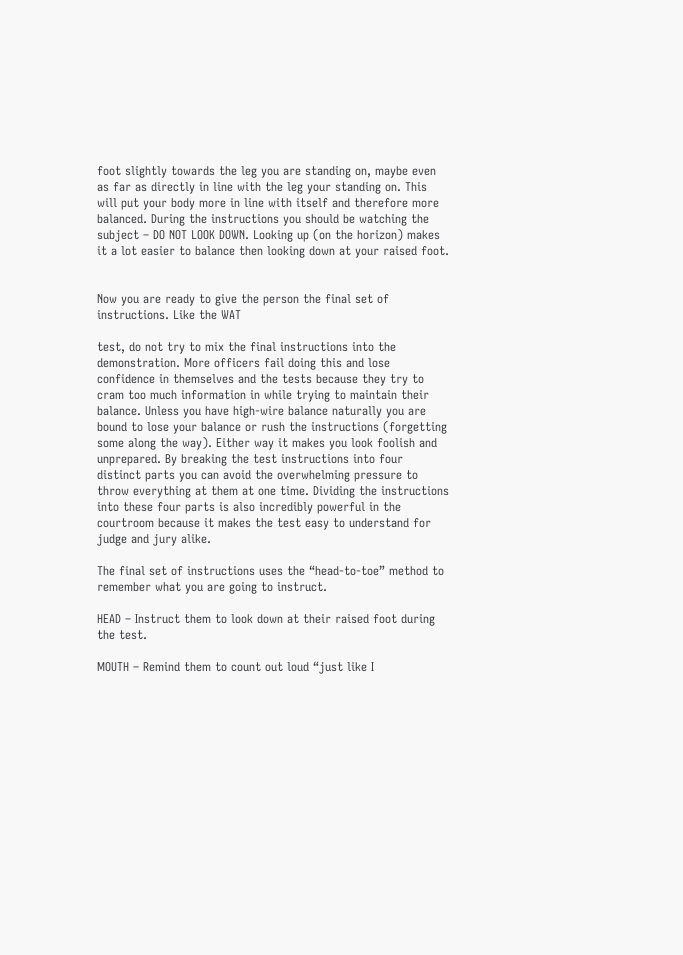foot slightly towards the leg you are standing on, maybe even as far as directly in line with the leg your standing on. This will put your body more in line with itself and therefore more balanced. During the instructions you should be watching the subject – DO NOT LOOK DOWN. Looking up (on the horizon) makes it a lot easier to balance then looking down at your raised foot.


Now you are ready to give the person the final set of instructions. Like the WAT

test, do not try to mix the final instructions into the demonstration. More officers fail doing this and lose confidence in themselves and the tests because they try to cram too much information in while trying to maintain their balance. Unless you have high-wire balance naturally you are bound to lose your balance or rush the instructions (forgetting some along the way). Either way it makes you look foolish and unprepared. By breaking the test instructions into four distinct parts you can avoid the overwhelming pressure to throw everything at them at one time. Dividing the instructions into these four parts is also incredibly powerful in the courtroom because it makes the test easy to understand for judge and jury alike.

The final set of instructions uses the “head-to-toe” method to remember what you are going to instruct.

HEAD – Instruct them to look down at their raised foot during the test.

MOUTH – Remind them to count out loud “just like I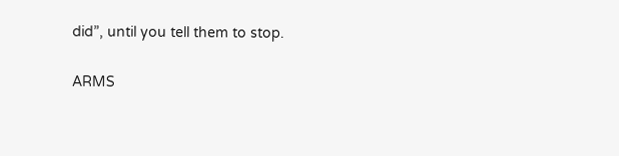did”, until you tell them to stop.

ARMS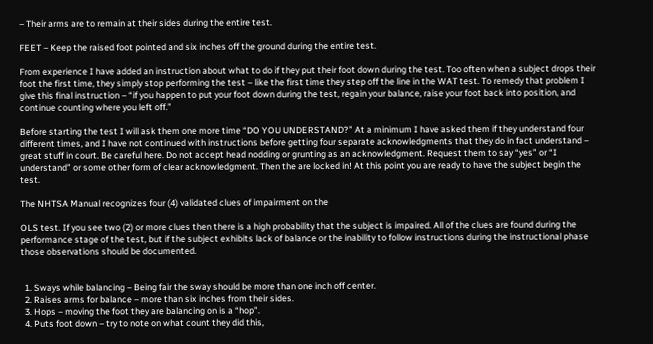– Their arms are to remain at their sides during the entire test.

FEET – Keep the raised foot pointed and six inches off the ground during the entire test.

From experience I have added an instruction about what to do if they put their foot down during the test. Too often when a subject drops their foot the first time, they simply stop performing the test – like the first time they step off the line in the WAT test. To remedy that problem I give this final instruction – “if you happen to put your foot down during the test, regain your balance, raise your foot back into position, and continue counting where you left off.”

Before starting the test I will ask them one more time “DO YOU UNDERSTAND?” At a minimum I have asked them if they understand four different times, and I have not continued with instructions before getting four separate acknowledgments that they do in fact understand – great stuff in court. Be careful here. Do not accept head nodding or grunting as an acknowledgment. Request them to say “yes” or “I understand” or some other form of clear acknowledgment. Then the are locked in! At this point you are ready to have the subject begin the test.

The NHTSA Manual recognizes four (4) validated clues of impairment on the

OLS test. If you see two (2) or more clues then there is a high probability that the subject is impaired. All of the clues are found during the performance stage of the test, but if the subject exhibits lack of balance or the inability to follow instructions during the instructional phase those observations should be documented.


  1. Sways while balancing – Being fair the sway should be more than one inch off center.
  2. Raises arms for balance – more than six inches from their sides.
  3. Hops – moving the foot they are balancing on is a “hop”.
  4. Puts foot down – try to note on what count they did this,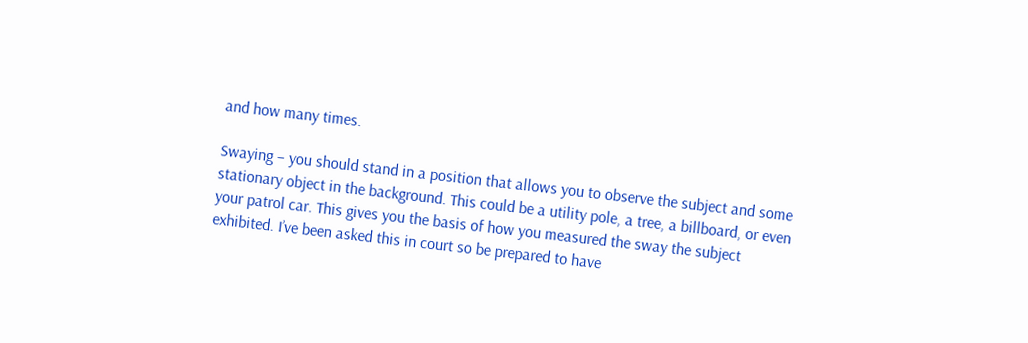and how many times.

Swaying – you should stand in a position that allows you to observe the subject and some stationary object in the background. This could be a utility pole, a tree, a billboard, or even your patrol car. This gives you the basis of how you measured the sway the subject exhibited. I’ve been asked this in court so be prepared to have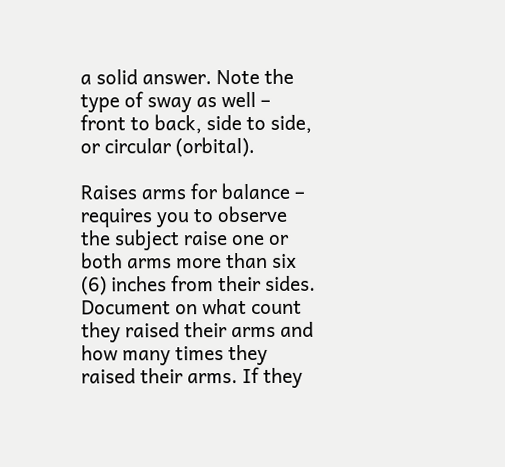a solid answer. Note the type of sway as well – front to back, side to side, or circular (orbital).

Raises arms for balance – requires you to observe the subject raise one or both arms more than six (6) inches from their sides. Document on what count they raised their arms and how many times they raised their arms. If they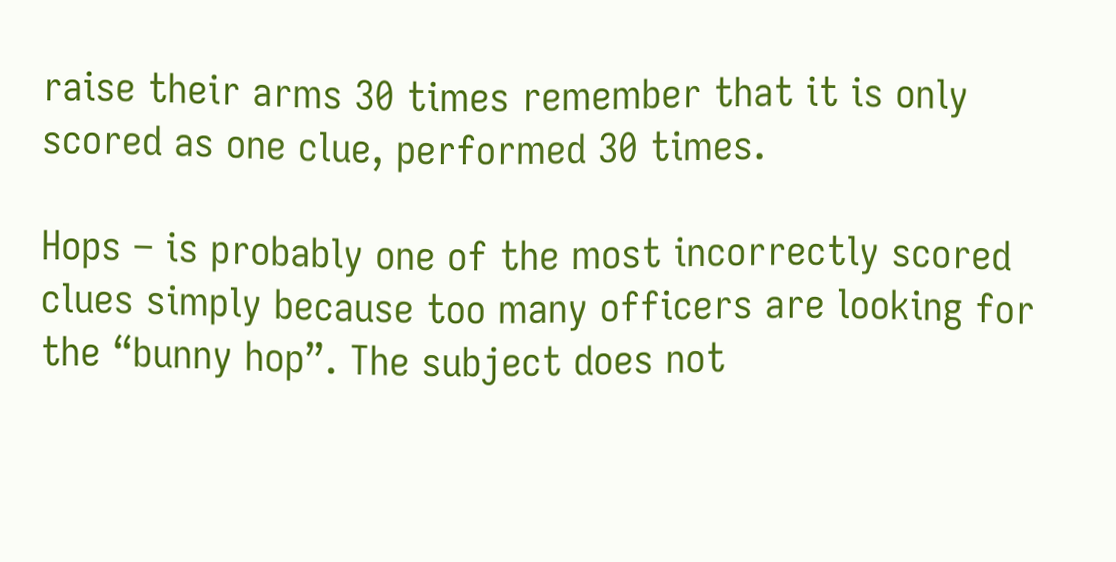raise their arms 30 times remember that it is only scored as one clue, performed 30 times.

Hops – is probably one of the most incorrectly scored clues simply because too many officers are looking for the “bunny hop”. The subject does not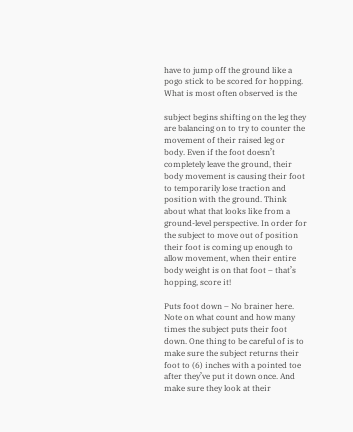have to jump off the ground like a pogo stick to be scored for hopping. What is most often observed is the

subject begins shifting on the leg they are balancing on to try to counter the movement of their raised leg or body. Even if the foot doesn’t completely leave the ground, their body movement is causing their foot to temporarily lose traction and position with the ground. Think about what that looks like from a ground-level perspective. In order for the subject to move out of position their foot is coming up enough to allow movement, when their entire body weight is on that foot – that’s hopping, score it!

Puts foot down – No brainer here. Note on what count and how many times the subject puts their foot down. One thing to be careful of is to make sure the subject returns their foot to (6) inches with a pointed toe after they’ve put it down once. And make sure they look at their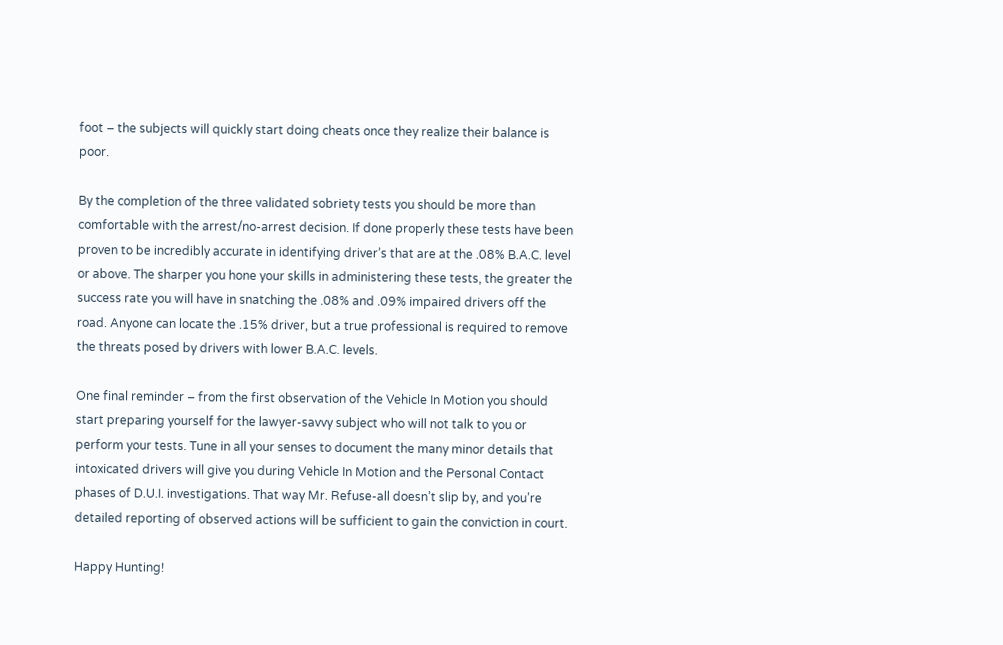foot – the subjects will quickly start doing cheats once they realize their balance is poor.

By the completion of the three validated sobriety tests you should be more than comfortable with the arrest/no-arrest decision. If done properly these tests have been proven to be incredibly accurate in identifying driver’s that are at the .08% B.A.C. level or above. The sharper you hone your skills in administering these tests, the greater the success rate you will have in snatching the .08% and .09% impaired drivers off the road. Anyone can locate the .15% driver, but a true professional is required to remove the threats posed by drivers with lower B.A.C. levels.

One final reminder – from the first observation of the Vehicle In Motion you should start preparing yourself for the lawyer-savvy subject who will not talk to you or perform your tests. Tune in all your senses to document the many minor details that intoxicated drivers will give you during Vehicle In Motion and the Personal Contact phases of D.U.I. investigations. That way Mr. Refuse-all doesn’t slip by, and you’re detailed reporting of observed actions will be sufficient to gain the conviction in court.

Happy Hunting!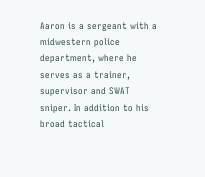Aaron is a sergeant with a midwestern police department, where he serves as a trainer, supervisor and SWAT sniper. In addition to his broad tactical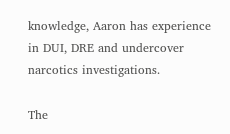knowledge, Aaron has experience in DUI, DRE and undercover narcotics investigations.

The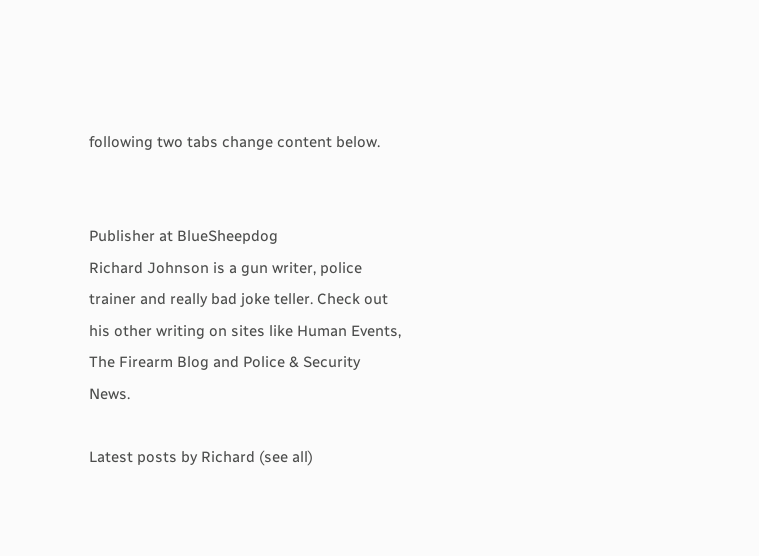following two tabs change content below.


Publisher at BlueSheepdog
Richard Johnson is a gun writer, police trainer and really bad joke teller. Check out his other writing on sites like Human Events, The Firearm Blog and Police & Security News.

Latest posts by Richard (see all)